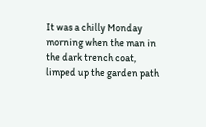It was a chilly Monday morning when the man in the dark trench coat, limped up the garden path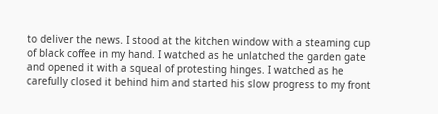to deliver the news. I stood at the kitchen window with a steaming cup of black coffee in my hand. I watched as he unlatched the garden gate and opened it with a squeal of protesting hinges. I watched as he carefully closed it behind him and started his slow progress to my front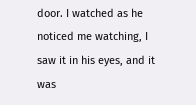door. I watched as he noticed me watching, I saw it in his eyes, and it was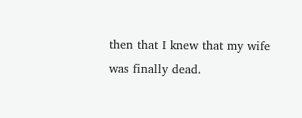then that I knew that my wife was finally dead.